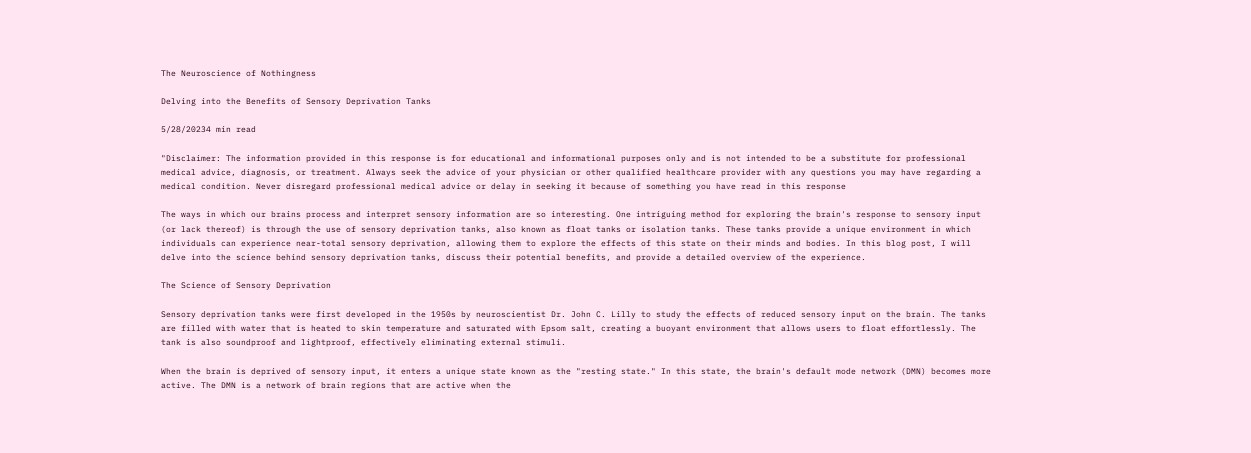The Neuroscience of Nothingness

Delving into the Benefits of Sensory Deprivation Tanks

5/28/20234 min read

"Disclaimer: The information provided in this response is for educational and informational purposes only and is not intended to be a substitute for professional medical advice, diagnosis, or treatment. Always seek the advice of your physician or other qualified healthcare provider with any questions you may have regarding a medical condition. Never disregard professional medical advice or delay in seeking it because of something you have read in this response

The ways in which our brains process and interpret sensory information are so interesting. One intriguing method for exploring the brain's response to sensory input (or lack thereof) is through the use of sensory deprivation tanks, also known as float tanks or isolation tanks. These tanks provide a unique environment in which individuals can experience near-total sensory deprivation, allowing them to explore the effects of this state on their minds and bodies. In this blog post, I will delve into the science behind sensory deprivation tanks, discuss their potential benefits, and provide a detailed overview of the experience.

The Science of Sensory Deprivation

Sensory deprivation tanks were first developed in the 1950s by neuroscientist Dr. John C. Lilly to study the effects of reduced sensory input on the brain. The tanks are filled with water that is heated to skin temperature and saturated with Epsom salt, creating a buoyant environment that allows users to float effortlessly. The tank is also soundproof and lightproof, effectively eliminating external stimuli.

When the brain is deprived of sensory input, it enters a unique state known as the "resting state." In this state, the brain's default mode network (DMN) becomes more active. The DMN is a network of brain regions that are active when the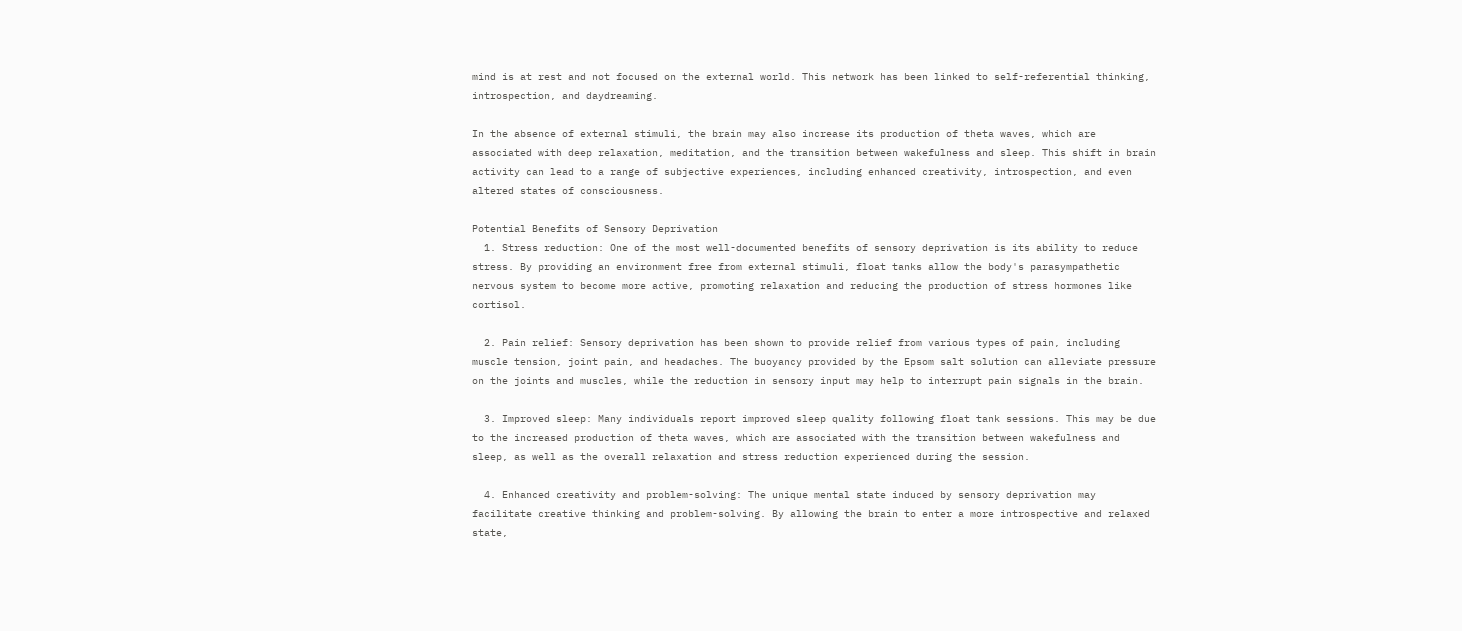mind is at rest and not focused on the external world. This network has been linked to self-referential thinking, introspection, and daydreaming.

In the absence of external stimuli, the brain may also increase its production of theta waves, which are associated with deep relaxation, meditation, and the transition between wakefulness and sleep. This shift in brain activity can lead to a range of subjective experiences, including enhanced creativity, introspection, and even altered states of consciousness.

Potential Benefits of Sensory Deprivation
  1. Stress reduction: One of the most well-documented benefits of sensory deprivation is its ability to reduce stress. By providing an environment free from external stimuli, float tanks allow the body's parasympathetic nervous system to become more active, promoting relaxation and reducing the production of stress hormones like cortisol.

  2. Pain relief: Sensory deprivation has been shown to provide relief from various types of pain, including muscle tension, joint pain, and headaches. The buoyancy provided by the Epsom salt solution can alleviate pressure on the joints and muscles, while the reduction in sensory input may help to interrupt pain signals in the brain.

  3. Improved sleep: Many individuals report improved sleep quality following float tank sessions. This may be due to the increased production of theta waves, which are associated with the transition between wakefulness and sleep, as well as the overall relaxation and stress reduction experienced during the session.

  4. Enhanced creativity and problem-solving: The unique mental state induced by sensory deprivation may facilitate creative thinking and problem-solving. By allowing the brain to enter a more introspective and relaxed state,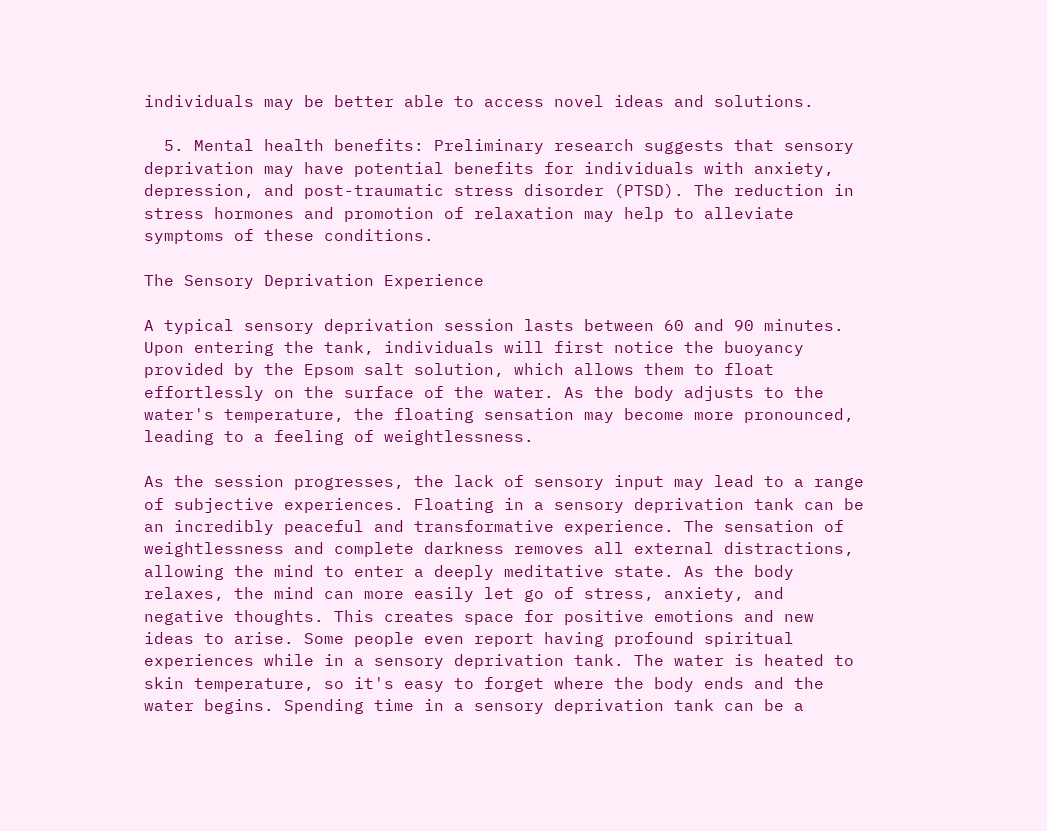individuals may be better able to access novel ideas and solutions.

  5. Mental health benefits: Preliminary research suggests that sensory deprivation may have potential benefits for individuals with anxiety, depression, and post-traumatic stress disorder (PTSD). The reduction in stress hormones and promotion of relaxation may help to alleviate symptoms of these conditions.

The Sensory Deprivation Experience

A typical sensory deprivation session lasts between 60 and 90 minutes. Upon entering the tank, individuals will first notice the buoyancy provided by the Epsom salt solution, which allows them to float effortlessly on the surface of the water. As the body adjusts to the water's temperature, the floating sensation may become more pronounced, leading to a feeling of weightlessness.

As the session progresses, the lack of sensory input may lead to a range of subjective experiences. Floating in a sensory deprivation tank can be an incredibly peaceful and transformative experience. The sensation of weightlessness and complete darkness removes all external distractions, allowing the mind to enter a deeply meditative state. As the body relaxes, the mind can more easily let go of stress, anxiety, and negative thoughts. This creates space for positive emotions and new ideas to arise. Some people even report having profound spiritual experiences while in a sensory deprivation tank. The water is heated to skin temperature, so it's easy to forget where the body ends and the water begins. Spending time in a sensory deprivation tank can be a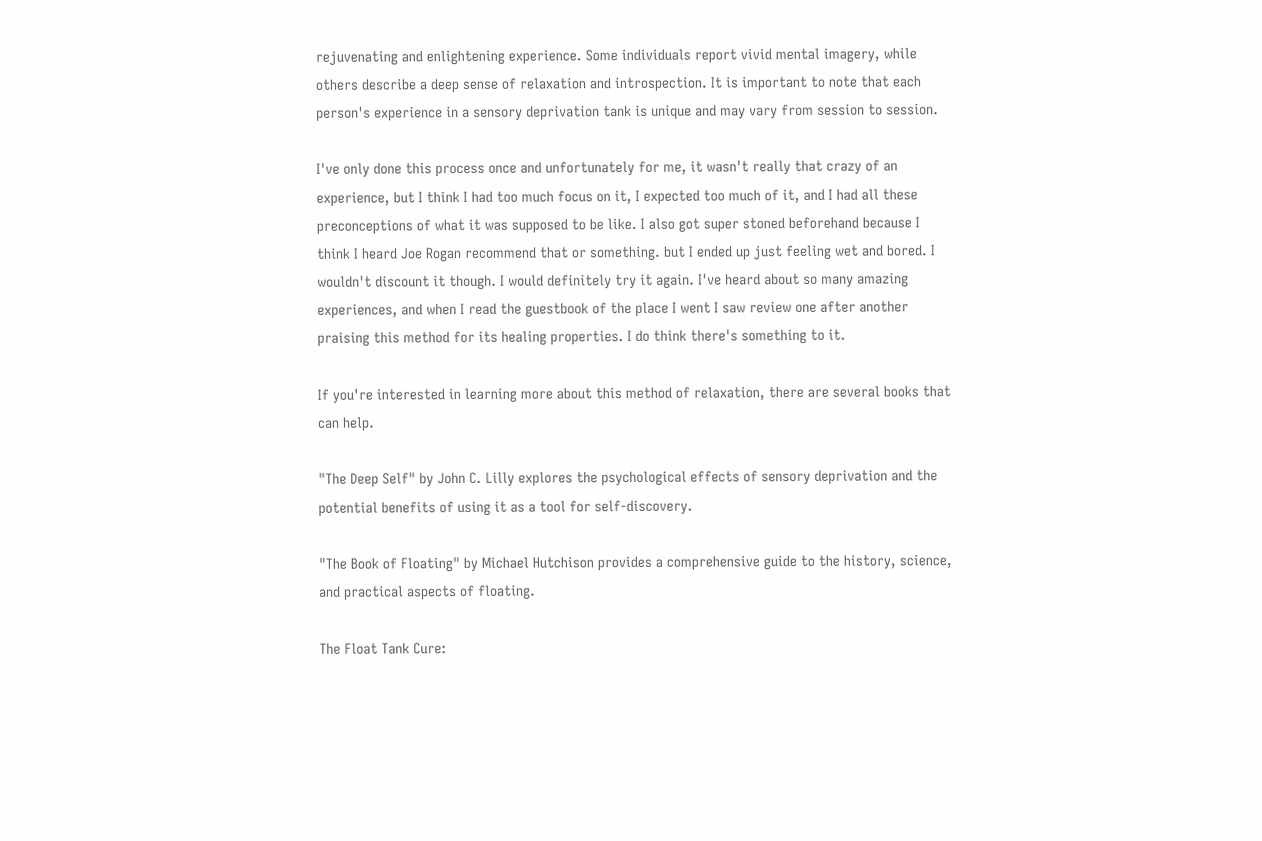rejuvenating and enlightening experience. Some individuals report vivid mental imagery, while others describe a deep sense of relaxation and introspection. It is important to note that each person's experience in a sensory deprivation tank is unique and may vary from session to session.

I've only done this process once and unfortunately for me, it wasn't really that crazy of an experience, but I think I had too much focus on it, I expected too much of it, and I had all these preconceptions of what it was supposed to be like. I also got super stoned beforehand because I think I heard Joe Rogan recommend that or something. but I ended up just feeling wet and bored. I wouldn't discount it though. I would definitely try it again. I've heard about so many amazing experiences, and when I read the guestbook of the place I went I saw review one after another praising this method for its healing properties. I do think there's something to it.

If you're interested in learning more about this method of relaxation, there are several books that can help.

"The Deep Self" by John C. Lilly explores the psychological effects of sensory deprivation and the potential benefits of using it as a tool for self-discovery.

"The Book of Floating" by Michael Hutchison provides a comprehensive guide to the history, science, and practical aspects of floating.

The Float Tank Cure: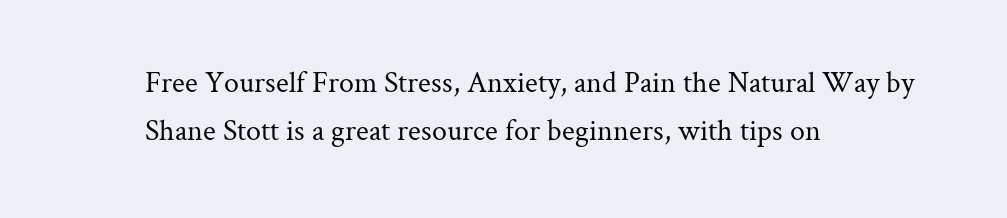Free Yourself From Stress, Anxiety, and Pain the Natural Way by Shane Stott is a great resource for beginners, with tips on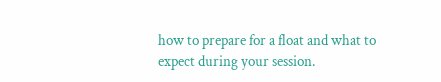how to prepare for a float and what to expect during your session.